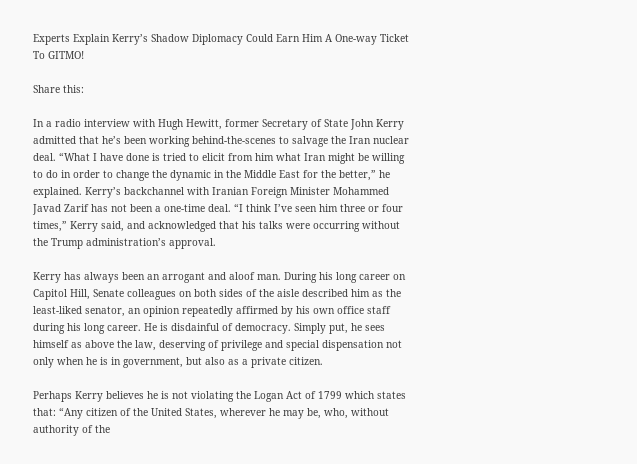Experts Explain Kerry’s Shadow Diplomacy Could Earn Him A One-way Ticket To GITMO!

Share this:

In a radio interview with Hugh Hewitt, former Secretary of State John Kerry admitted that he’s been working behind-the-scenes to salvage the Iran nuclear deal. “What I have done is tried to elicit from him what Iran might be willing to do in order to change the dynamic in the Middle East for the better,” he explained. Kerry’s backchannel with Iranian Foreign Minister Mohammed Javad Zarif has not been a one-time deal. “I think I’ve seen him three or four times,” Kerry said, and acknowledged that his talks were occurring without the Trump administration’s approval.

Kerry has always been an arrogant and aloof man. During his long career on Capitol Hill, Senate colleagues on both sides of the aisle described him as the least-liked senator, an opinion repeatedly affirmed by his own office staff during his long career. He is disdainful of democracy. Simply put, he sees himself as above the law, deserving of privilege and special dispensation not only when he is in government, but also as a private citizen.

Perhaps Kerry believes he is not violating the Logan Act of 1799 which states that: “Any citizen of the United States, wherever he may be, who, without authority of the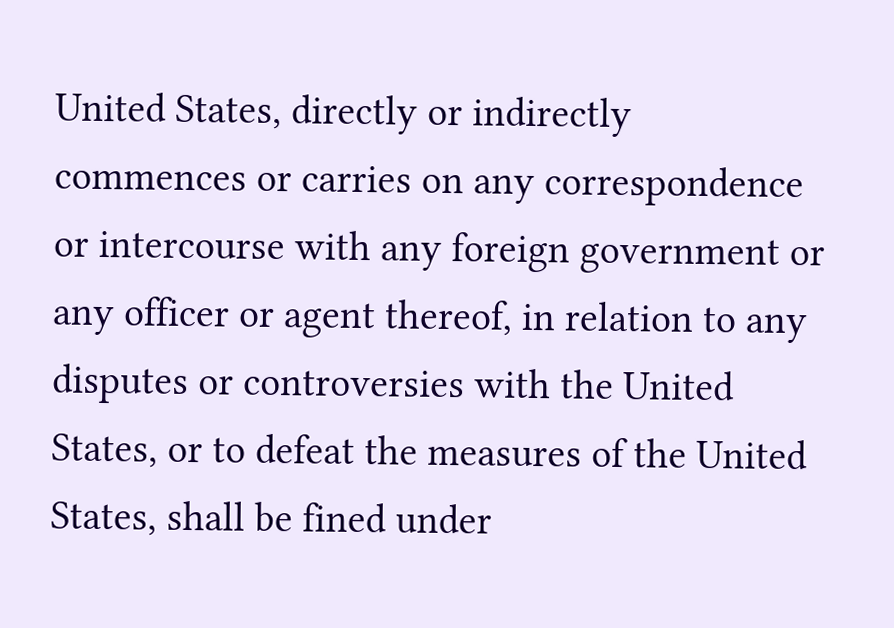United States, directly or indirectly commences or carries on any correspondence or intercourse with any foreign government or any officer or agent thereof, in relation to any disputes or controversies with the United States, or to defeat the measures of the United States, shall be fined under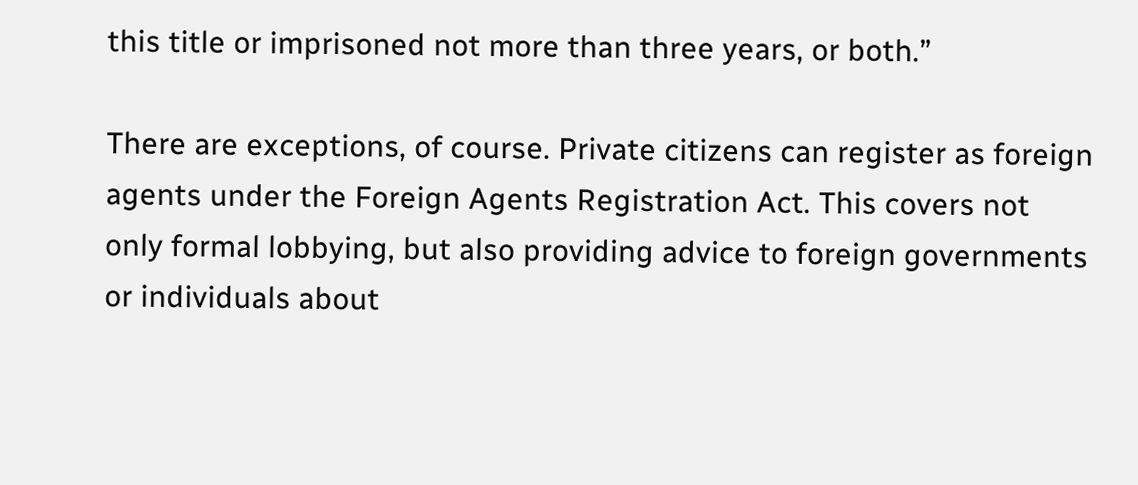this title or imprisoned not more than three years, or both.”

There are exceptions, of course. Private citizens can register as foreign agents under the Foreign Agents Registration Act. This covers not only formal lobbying, but also providing advice to foreign governments or individuals about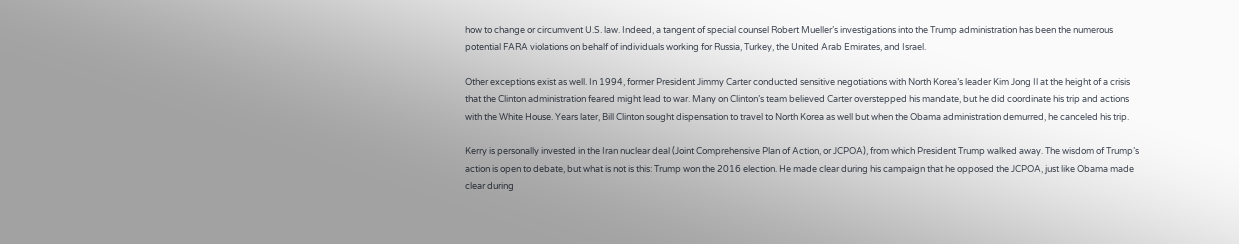how to change or circumvent U.S. law. Indeed, a tangent of special counsel Robert Mueller’s investigations into the Trump administration has been the numerous potential FARA violations on behalf of individuals working for Russia, Turkey, the United Arab Emirates, and Israel.

Other exceptions exist as well. In 1994, former President Jimmy Carter conducted sensitive negotiations with North Korea’s leader Kim Jong Il at the height of a crisis that the Clinton administration feared might lead to war. Many on Clinton’s team believed Carter overstepped his mandate, but he did coordinate his trip and actions with the White House. Years later, Bill Clinton sought dispensation to travel to North Korea as well but when the Obama administration demurred, he canceled his trip.

Kerry is personally invested in the Iran nuclear deal (Joint Comprehensive Plan of Action, or JCPOA), from which President Trump walked away. The wisdom of Trump’s action is open to debate, but what is not is this: Trump won the 2016 election. He made clear during his campaign that he opposed the JCPOA, just like Obama made clear during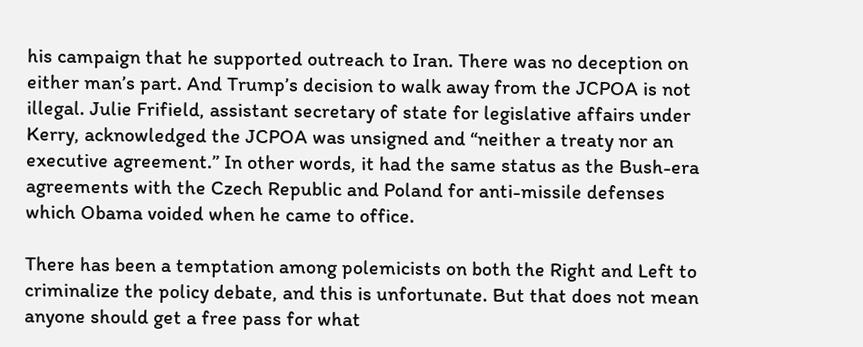his campaign that he supported outreach to Iran. There was no deception on either man’s part. And Trump’s decision to walk away from the JCPOA is not illegal. Julie Frifield, assistant secretary of state for legislative affairs under Kerry, acknowledged the JCPOA was unsigned and “neither a treaty nor an executive agreement.” In other words, it had the same status as the Bush-era agreements with the Czech Republic and Poland for anti-missile defenses which Obama voided when he came to office.

There has been a temptation among polemicists on both the Right and Left to criminalize the policy debate, and this is unfortunate. But that does not mean anyone should get a free pass for what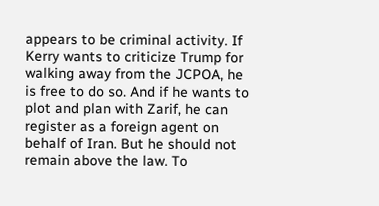appears to be criminal activity. If Kerry wants to criticize Trump for walking away from the JCPOA, he is free to do so. And if he wants to plot and plan with Zarif, he can register as a foreign agent on behalf of Iran. But he should not remain above the law. To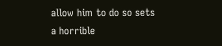allow him to do so sets a horrible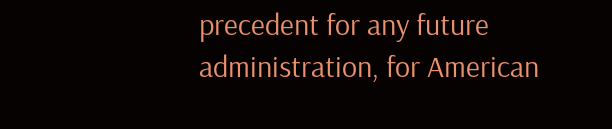precedent for any future administration, for American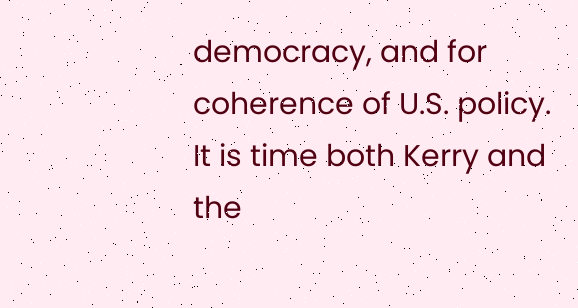democracy, and for coherence of U.S. policy. It is time both Kerry and the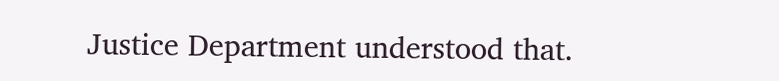Justice Department understood that.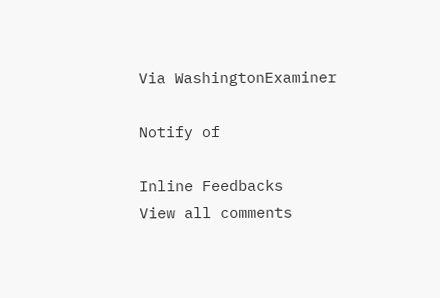Via WashingtonExaminer

Notify of

Inline Feedbacks
View all comments